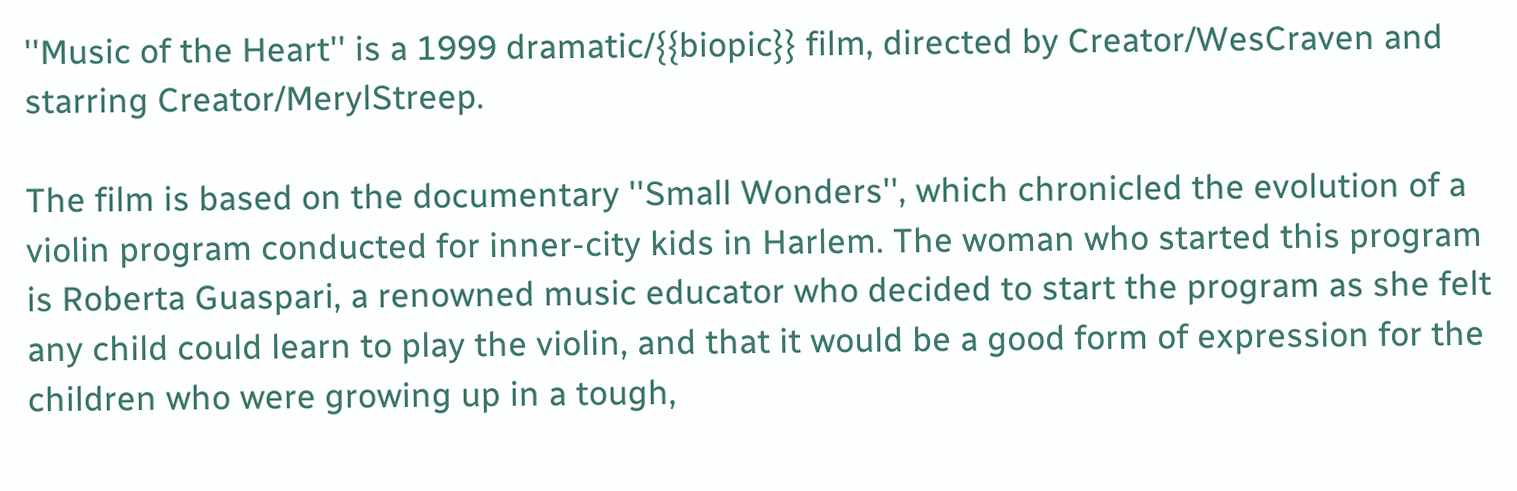''Music of the Heart'' is a 1999 dramatic/{{biopic}} film, directed by Creator/WesCraven and starring Creator/MerylStreep.

The film is based on the documentary ''Small Wonders'', which chronicled the evolution of a violin program conducted for inner-city kids in Harlem. The woman who started this program is Roberta Guaspari, a renowned music educator who decided to start the program as she felt any child could learn to play the violin, and that it would be a good form of expression for the children who were growing up in a tough,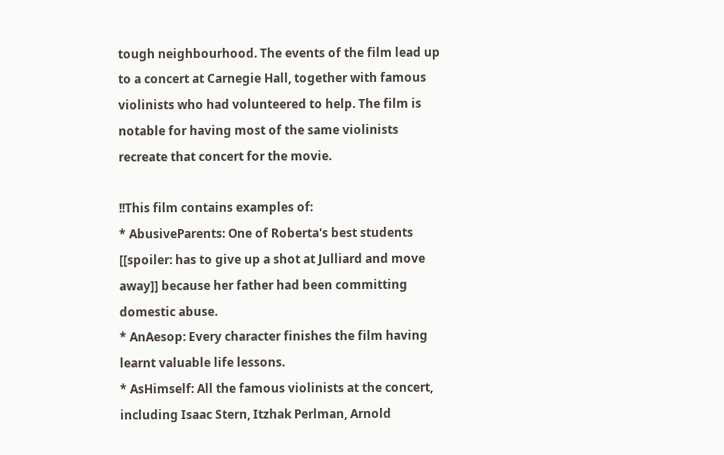tough neighbourhood. The events of the film lead up to a concert at Carnegie Hall, together with famous violinists who had volunteered to help. The film is notable for having most of the same violinists recreate that concert for the movie.

!!This film contains examples of:
* AbusiveParents: One of Roberta's best students [[spoiler: has to give up a shot at Julliard and move away]] because her father had been committing domestic abuse.
* AnAesop: Every character finishes the film having learnt valuable life lessons.
* AsHimself: All the famous violinists at the concert, including Isaac Stern, Itzhak Perlman, Arnold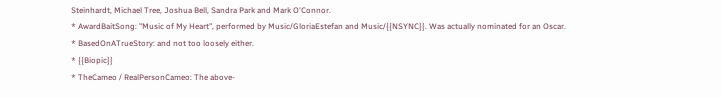Steinhardt, Michael Tree, Joshua Bell, Sandra Park and Mark O'Connor.
* AwardBaitSong: "Music of My Heart", performed by Music/GloriaEstefan and Music/{{NSYNC}}. Was actually nominated for an Oscar.
* BasedOnATrueStory: and not too loosely either.
* {{Biopic}}
* TheCameo / RealPersonCameo: The above-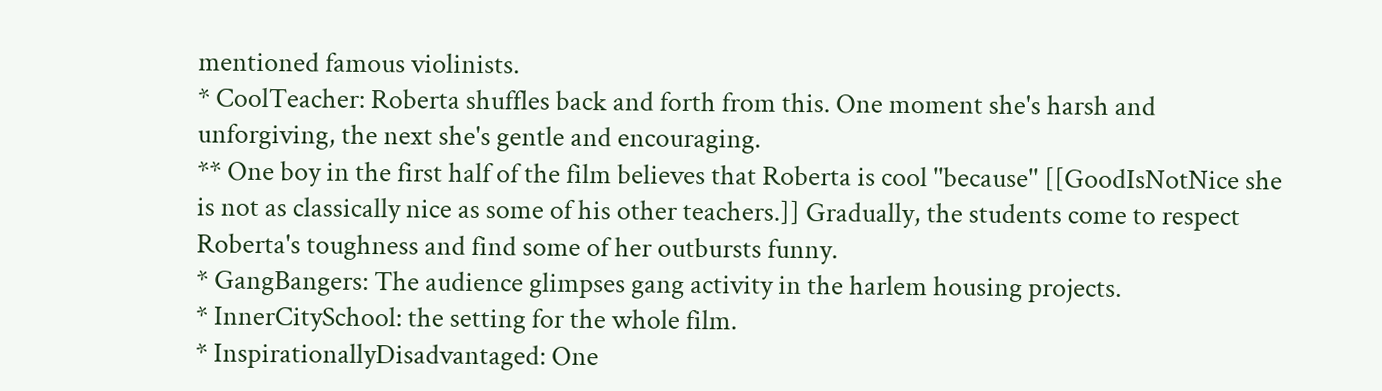mentioned famous violinists.
* CoolTeacher: Roberta shuffles back and forth from this. One moment she's harsh and unforgiving, the next she's gentle and encouraging.
** One boy in the first half of the film believes that Roberta is cool ''because'' [[GoodIsNotNice she is not as classically nice as some of his other teachers.]] Gradually, the students come to respect Roberta's toughness and find some of her outbursts funny.
* GangBangers: The audience glimpses gang activity in the harlem housing projects.
* InnerCitySchool: the setting for the whole film.
* InspirationallyDisadvantaged: One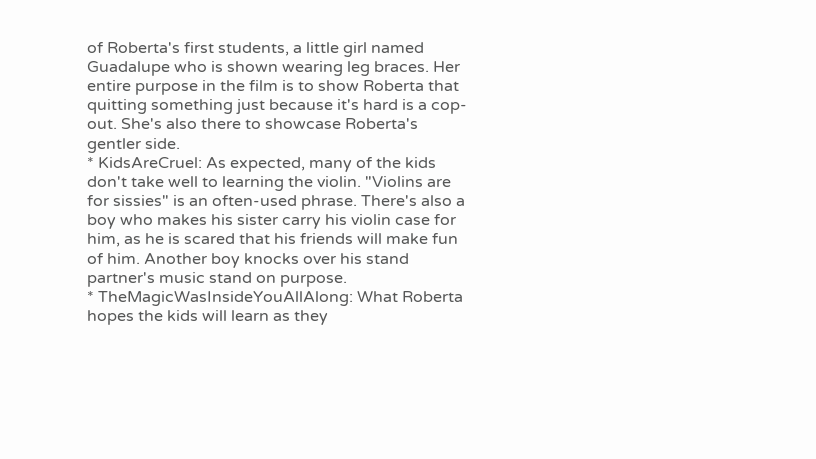of Roberta's first students, a little girl named Guadalupe who is shown wearing leg braces. Her entire purpose in the film is to show Roberta that quitting something just because it's hard is a cop-out. She's also there to showcase Roberta's gentler side.
* KidsAreCruel: As expected, many of the kids don't take well to learning the violin. "Violins are for sissies" is an often-used phrase. There's also a boy who makes his sister carry his violin case for him, as he is scared that his friends will make fun of him. Another boy knocks over his stand partner's music stand on purpose.
* TheMagicWasInsideYouAllAlong: What Roberta hopes the kids will learn as they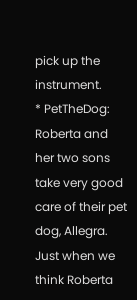pick up the instrument.
* PetTheDog: Roberta and her two sons take very good care of their pet dog, Allegra. Just when we think Roberta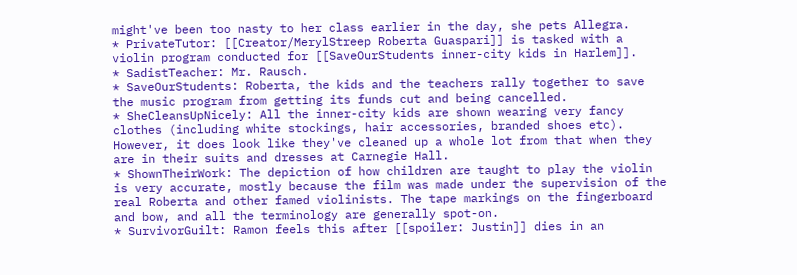might've been too nasty to her class earlier in the day, she pets Allegra.
* PrivateTutor: [[Creator/MerylStreep Roberta Guaspari]] is tasked with a violin program conducted for [[SaveOurStudents inner-city kids in Harlem]].
* SadistTeacher: Mr. Rausch.
* SaveOurStudents: Roberta, the kids and the teachers rally together to save the music program from getting its funds cut and being cancelled.
* SheCleansUpNicely: All the inner-city kids are shown wearing very fancy clothes (including white stockings, hair accessories, branded shoes etc). However, it does look like they've cleaned up a whole lot from that when they are in their suits and dresses at Carnegie Hall.
* ShownTheirWork: The depiction of how children are taught to play the violin is very accurate, mostly because the film was made under the supervision of the real Roberta and other famed violinists. The tape markings on the fingerboard and bow, and all the terminology are generally spot-on.
* SurvivorGuilt: Ramon feels this after [[spoiler: Justin]] dies in an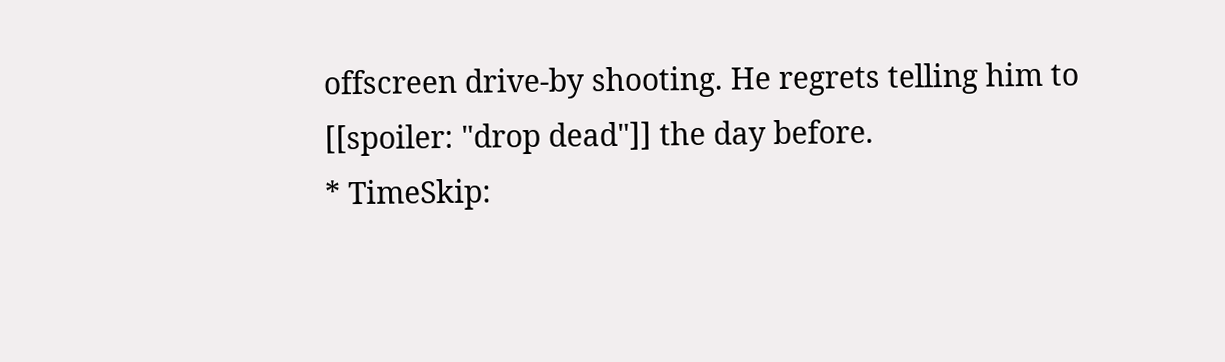offscreen drive-by shooting. He regrets telling him to [[spoiler: "drop dead"]] the day before.
* TimeSkip: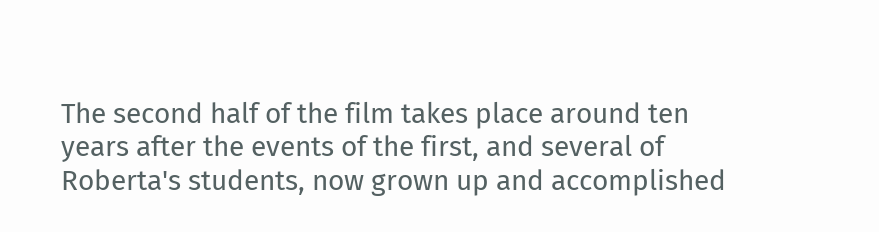The second half of the film takes place around ten years after the events of the first, and several of Roberta's students, now grown up and accomplished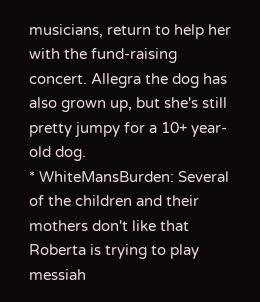musicians, return to help her with the fund-raising concert. Allegra the dog has also grown up, but she's still pretty jumpy for a 10+ year-old dog.
* WhiteMansBurden: Several of the children and their mothers don't like that Roberta is trying to play messiah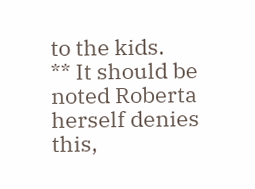to the kids.
** It should be noted Roberta herself denies this,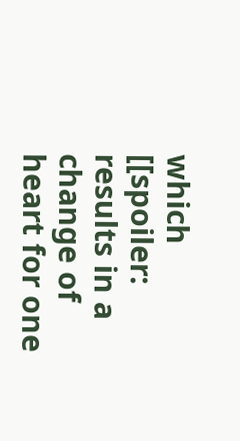which [[spoiler: results in a change of heart for one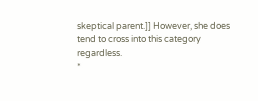skeptical parent.]] However, she does tend to cross into this category regardless.
*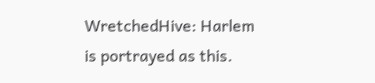WretchedHive: Harlem is portrayed as this.